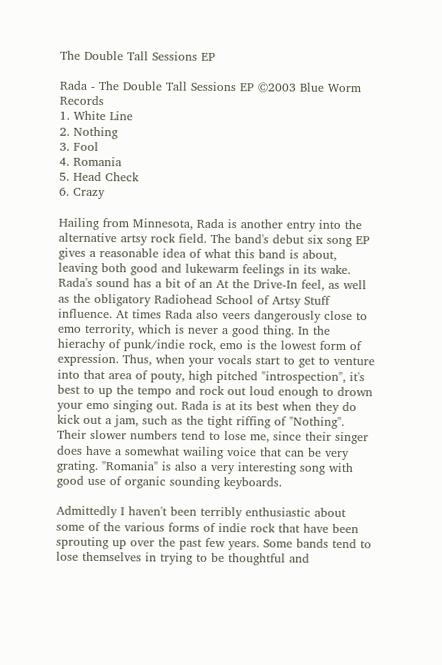The Double Tall Sessions EP

Rada - The Double Tall Sessions EP ©2003 Blue Worm Records
1. White Line
2. Nothing
3. Fool
4. Romania
5. Head Check
6. Crazy

Hailing from Minnesota, Rada is another entry into the alternative artsy rock field. The band's debut six song EP gives a reasonable idea of what this band is about, leaving both good and lukewarm feelings in its wake. Rada's sound has a bit of an At the Drive-In feel, as well as the obligatory Radiohead School of Artsy Stuff influence. At times Rada also veers dangerously close to emo terrority, which is never a good thing. In the hierachy of punk/indie rock, emo is the lowest form of expression. Thus, when your vocals start to get to venture into that area of pouty, high pitched "introspection", it's best to up the tempo and rock out loud enough to drown your emo singing out. Rada is at its best when they do kick out a jam, such as the tight riffing of "Nothing". Their slower numbers tend to lose me, since their singer does have a somewhat wailing voice that can be very grating. "Romania" is also a very interesting song with good use of organic sounding keyboards.

Admittedly I haven't been terribly enthusiastic about some of the various forms of indie rock that have been sprouting up over the past few years. Some bands tend to lose themselves in trying to be thoughtful and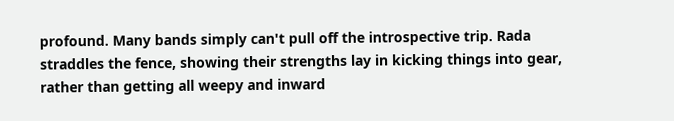profound. Many bands simply can't pull off the introspective trip. Rada straddles the fence, showing their strengths lay in kicking things into gear, rather than getting all weepy and inward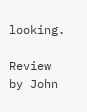looking.

Review by John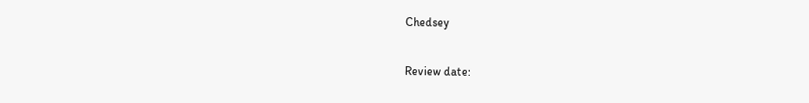Chedsey

Review date: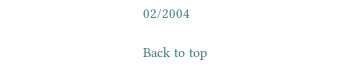02/2004

Back to top